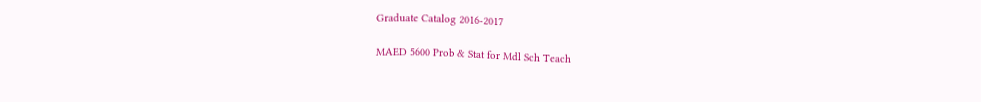Graduate Catalog 2016-2017

MAED 5600 Prob & Stat for Mdl Sch Teach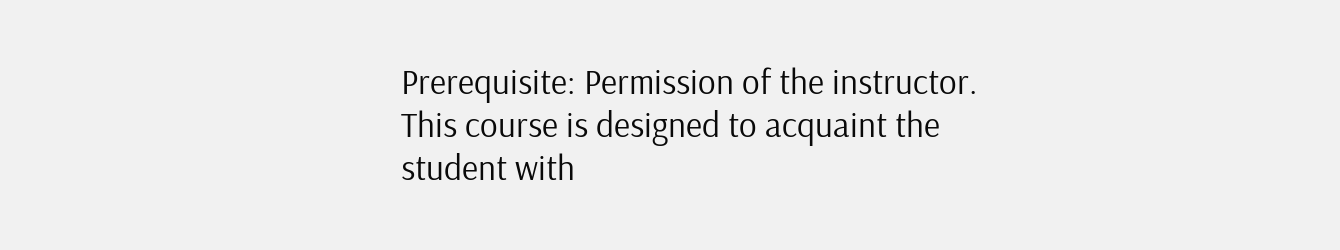Prerequisite: Permission of the instructor. This course is designed to acquaint the student with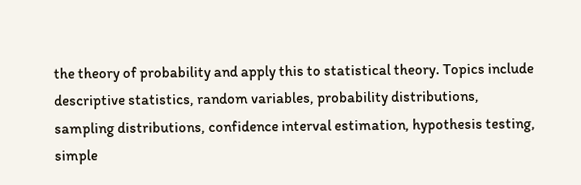the theory of probability and apply this to statistical theory. Topics include descriptive statistics, random variables, probability distributions, sampling distributions, confidence interval estimation, hypothesis testing, simple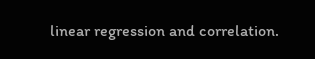linear regression and correlation.